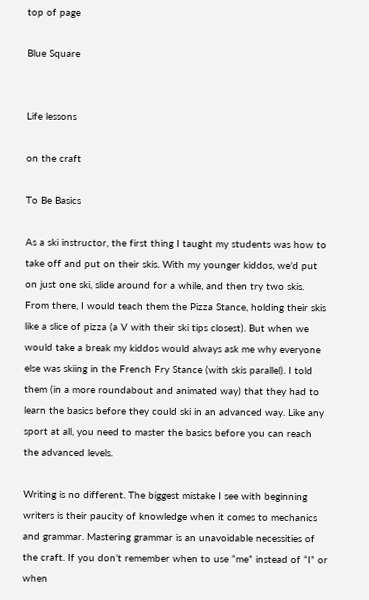top of page

Blue Square


Life lessons

on the craft

To Be Basics

As a ski instructor, the first thing I taught my students was how to take off and put on their skis. With my younger kiddos, we’d put on just one ski, slide around for a while, and then try two skis. From there, I would teach them the Pizza Stance, holding their skis like a slice of pizza (a V with their ski tips closest). But when we would take a break my kiddos would always ask me why everyone else was skiing in the French Fry Stance (with skis parallel). I told them (in a more roundabout and animated way) that they had to learn the basics before they could ski in an advanced way. Like any sport at all, you need to master the basics before you can reach the advanced levels.

Writing is no different. The biggest mistake I see with beginning writers is their paucity of knowledge when it comes to mechanics and grammar. Mastering grammar is an unavoidable necessities of the craft. If you don’t remember when to use “me” instead of “I” or when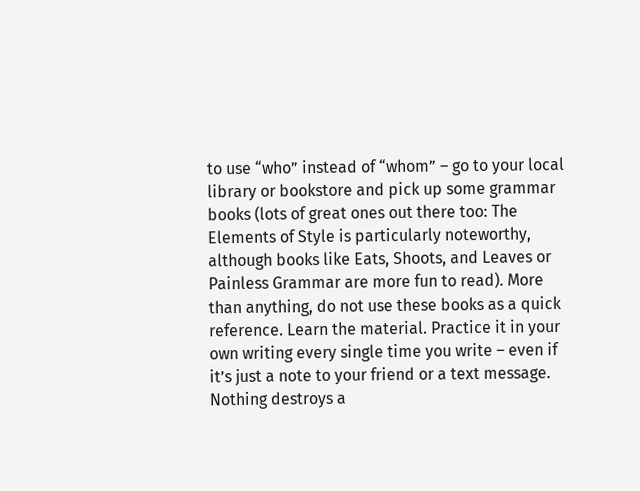to use “who” instead of “whom” – go to your local library or bookstore and pick up some grammar books (lots of great ones out there too: The Elements of Style is particularly noteworthy, although books like Eats, Shoots, and Leaves or Painless Grammar are more fun to read). More than anything, do not use these books as a quick reference. Learn the material. Practice it in your own writing every single time you write – even if it’s just a note to your friend or a text message. Nothing destroys a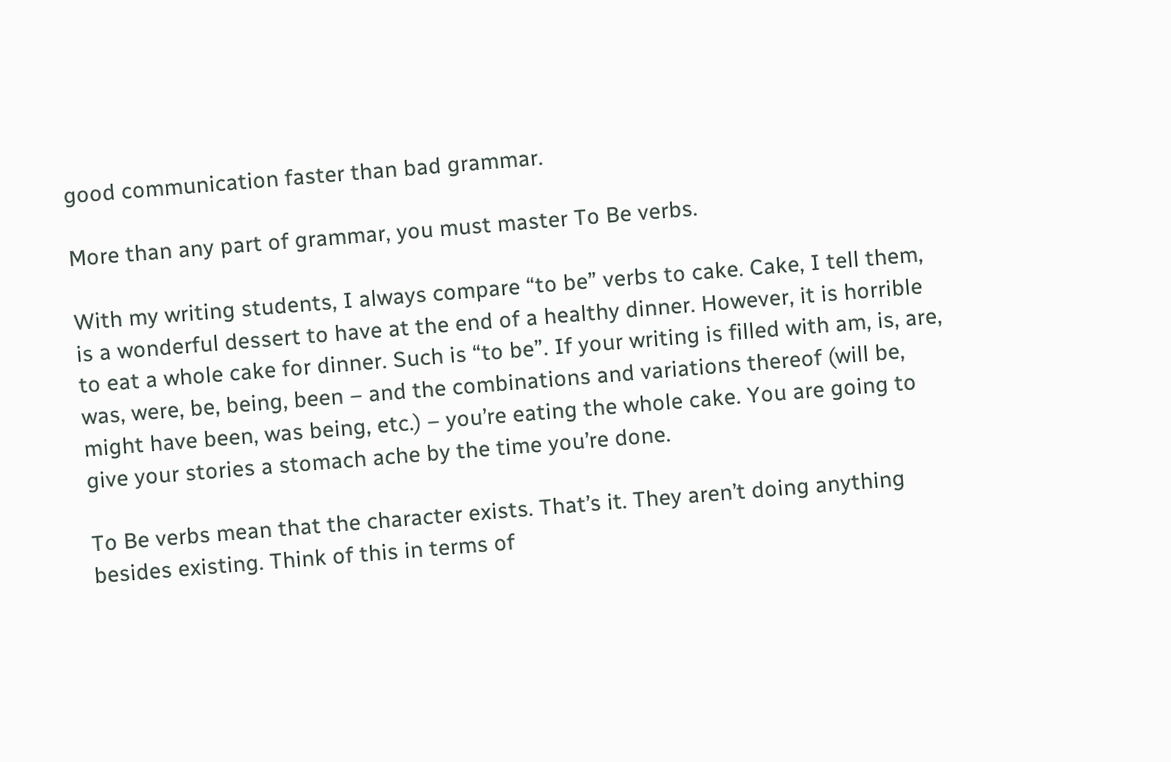good communication faster than bad grammar.

More than any part of grammar, you must master To Be verbs.

With my writing students, I always compare “to be” verbs to cake. Cake, I tell them, is a wonderful dessert to have at the end of a healthy dinner. However, it is horrible to eat a whole cake for dinner. Such is “to be”. If your writing is filled with am, is, are, was, were, be, being, been – and the combinations and variations thereof (will be, might have been, was being, etc.) – you’re eating the whole cake. You are going to give your stories a stomach ache by the time you’re done.

To Be verbs mean that the character exists. That’s it. They aren’t doing anything besides existing. Think of this in terms of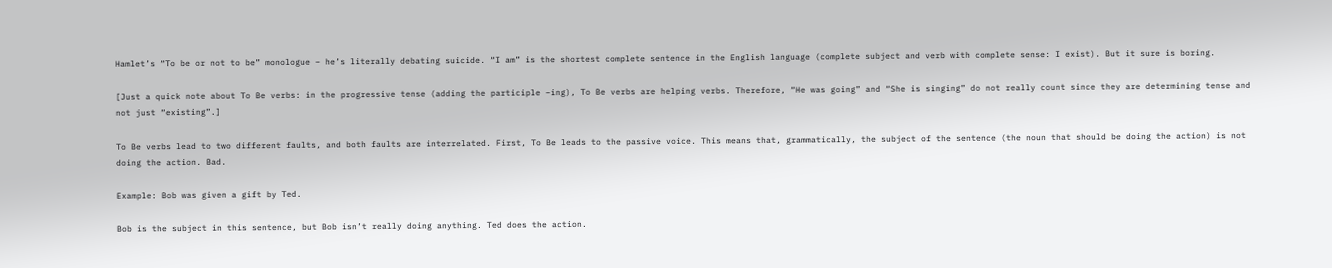Hamlet’s “To be or not to be” monologue – he’s literally debating suicide. “I am” is the shortest complete sentence in the English language (complete subject and verb with complete sense: I exist). But it sure is boring.

[Just a quick note about To Be verbs: in the progressive tense (adding the participle –ing), To Be verbs are helping verbs. Therefore, “He was going” and “She is singing” do not really count since they are determining tense and not just “existing”.]

To Be verbs lead to two different faults, and both faults are interrelated. First, To Be leads to the passive voice. This means that, grammatically, the subject of the sentence (the noun that should be doing the action) is not doing the action. Bad.

Example: Bob was given a gift by Ted.

Bob is the subject in this sentence, but Bob isn’t really doing anything. Ted does the action.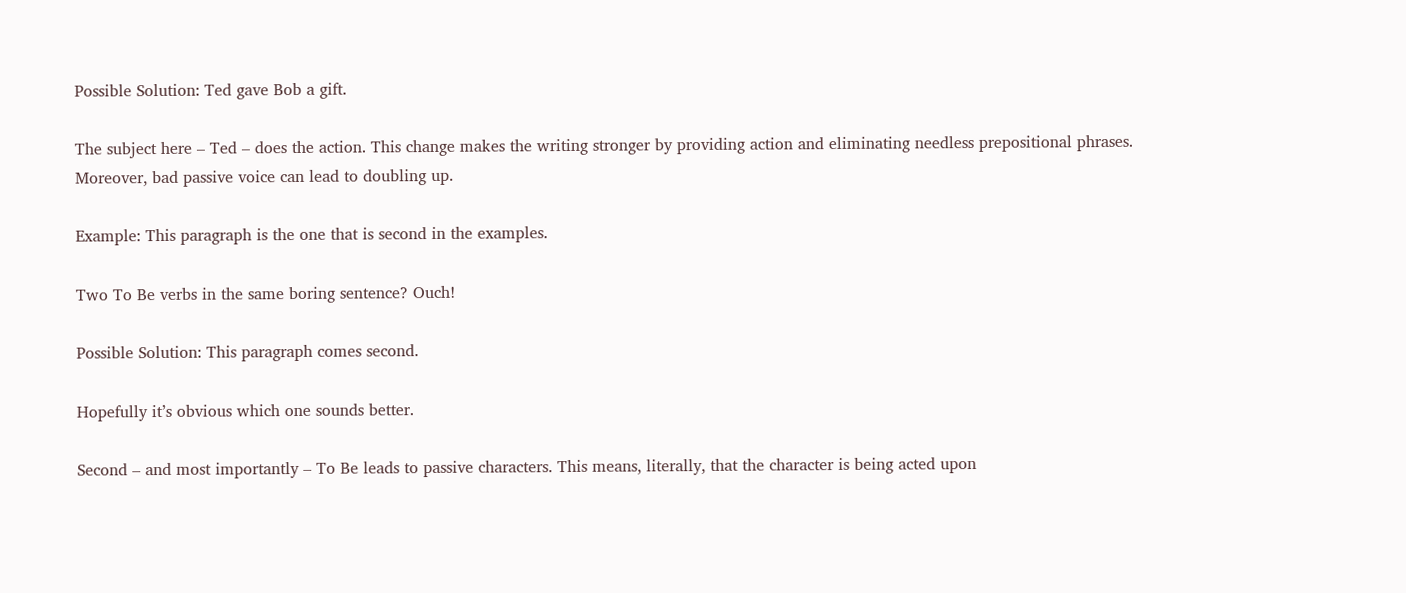Possible Solution: Ted gave Bob a gift.

The subject here – Ted – does the action. This change makes the writing stronger by providing action and eliminating needless prepositional phrases. Moreover, bad passive voice can lead to doubling up.

Example: This paragraph is the one that is second in the examples.

Two To Be verbs in the same boring sentence? Ouch!

Possible Solution: This paragraph comes second.

Hopefully it’s obvious which one sounds better.

Second – and most importantly – To Be leads to passive characters. This means, literally, that the character is being acted upon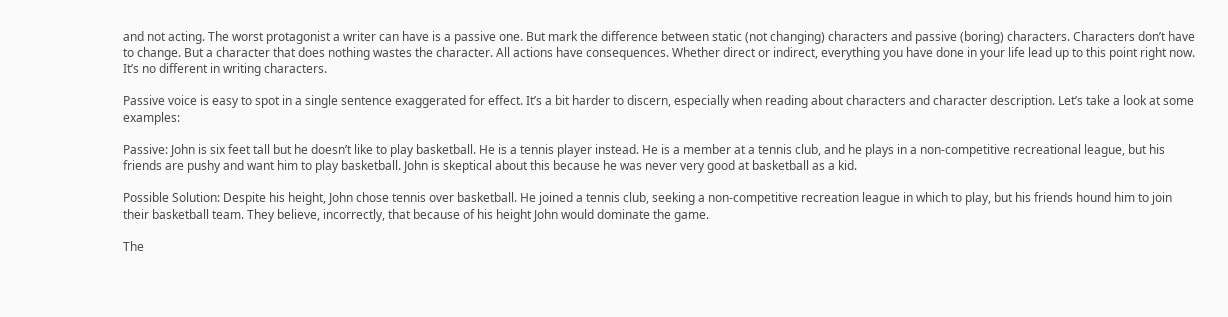and not acting. The worst protagonist a writer can have is a passive one. But mark the difference between static (not changing) characters and passive (boring) characters. Characters don’t have to change. But a character that does nothing wastes the character. All actions have consequences. Whether direct or indirect, everything you have done in your life lead up to this point right now. It’s no different in writing characters.

Passive voice is easy to spot in a single sentence exaggerated for effect. It’s a bit harder to discern, especially when reading about characters and character description. Let’s take a look at some examples:

Passive: John is six feet tall but he doesn’t like to play basketball. He is a tennis player instead. He is a member at a tennis club, and he plays in a non-competitive recreational league, but his friends are pushy and want him to play basketball. John is skeptical about this because he was never very good at basketball as a kid.

Possible Solution: Despite his height, John chose tennis over basketball. He joined a tennis club, seeking a non-competitive recreation league in which to play, but his friends hound him to join their basketball team. They believe, incorrectly, that because of his height John would dominate the game.

The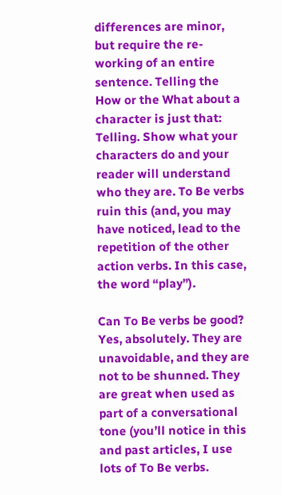differences are minor, but require the re-working of an entire sentence. Telling the How or the What about a character is just that: Telling. Show what your characters do and your reader will understand who they are. To Be verbs ruin this (and, you may have noticed, lead to the repetition of the other action verbs. In this case, the word “play”).

Can To Be verbs be good? Yes, absolutely. They are unavoidable, and they are not to be shunned. They are great when used as part of a conversational tone (you’ll notice in this and past articles, I use lots of To Be verbs.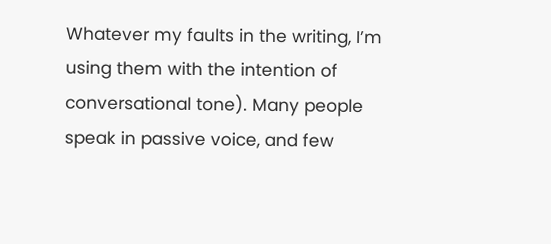Whatever my faults in the writing, I’m using them with the intention of conversational tone). Many people speak in passive voice, and few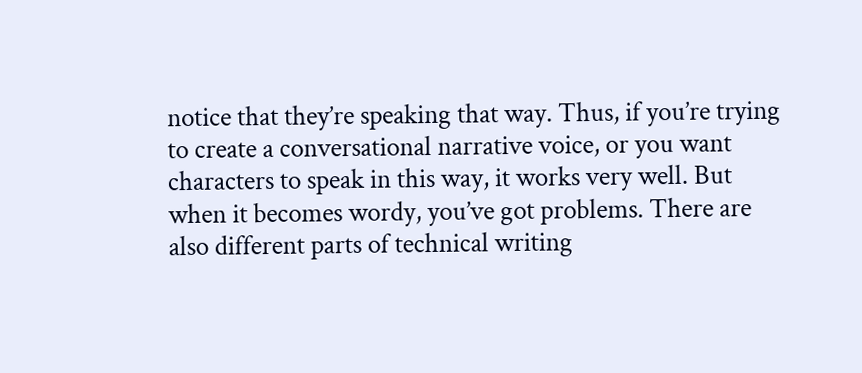notice that they’re speaking that way. Thus, if you’re trying to create a conversational narrative voice, or you want characters to speak in this way, it works very well. But when it becomes wordy, you’ve got problems. There are also different parts of technical writing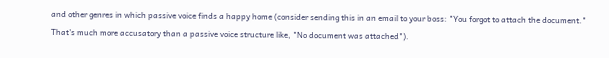and other genres in which passive voice finds a happy home (consider sending this in an email to your boss: "You forgot to attach the document." That's much more accusatory than a passive voice structure like, "No document was attached").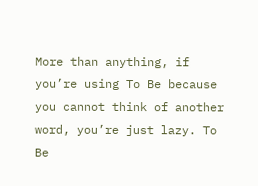More than anything, if you’re using To Be because you cannot think of another word, you’re just lazy. To Be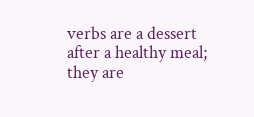verbs are a dessert after a healthy meal; they are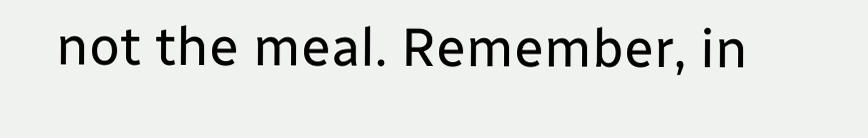not the meal. Remember, in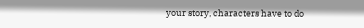your story, characters have to do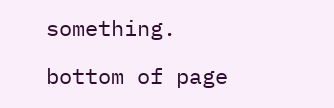something.

bottom of page